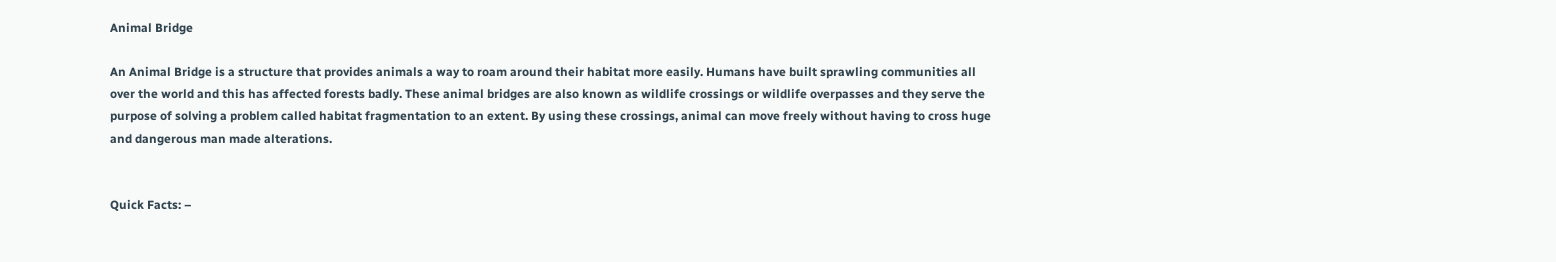Animal Bridge

An Animal Bridge is a structure that provides animals a way to roam around their habitat more easily. Humans have built sprawling communities all over the world and this has affected forests badly. These animal bridges are also known as wildlife crossings or wildlife overpasses and they serve the purpose of solving a problem called habitat fragmentation to an extent. By using these crossings, animal can move freely without having to cross huge and dangerous man made alterations.


Quick Facts: –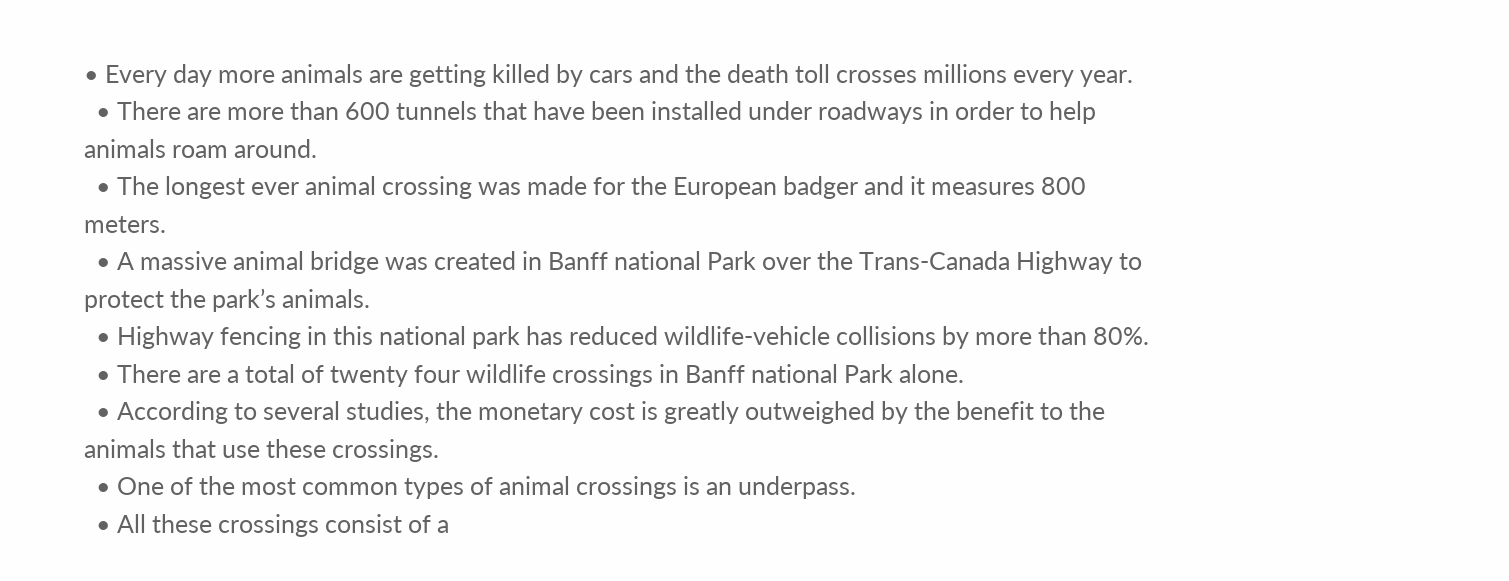• Every day more animals are getting killed by cars and the death toll crosses millions every year.
  • There are more than 600 tunnels that have been installed under roadways in order to help animals roam around.
  • The longest ever animal crossing was made for the European badger and it measures 800 meters.
  • A massive animal bridge was created in Banff national Park over the Trans-Canada Highway to protect the park’s animals.
  • Highway fencing in this national park has reduced wildlife-vehicle collisions by more than 80%.
  • There are a total of twenty four wildlife crossings in Banff national Park alone.
  • According to several studies, the monetary cost is greatly outweighed by the benefit to the animals that use these crossings.
  • One of the most common types of animal crossings is an underpass.
  • All these crossings consist of a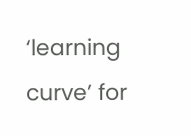‘learning curve’ for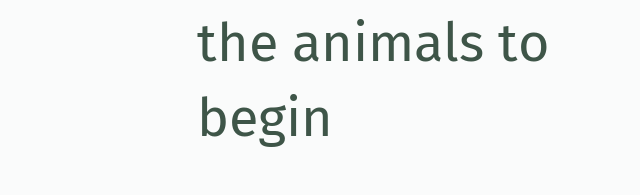the animals to begin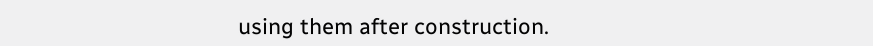using them after construction.